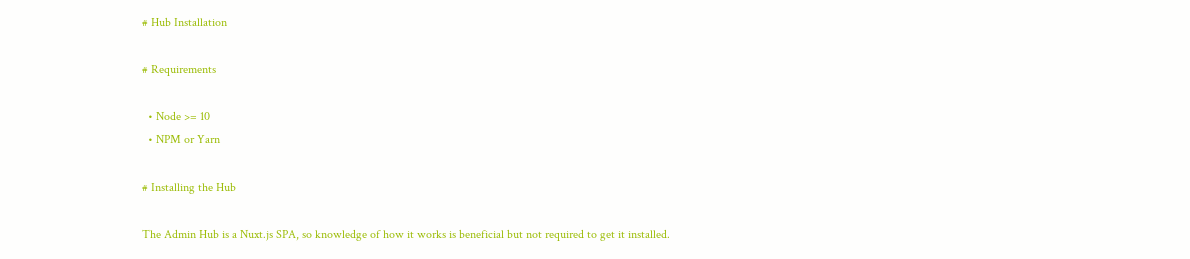# Hub Installation

# Requirements

  • Node >= 10
  • NPM or Yarn

# Installing the Hub

The Admin Hub is a Nuxt.js SPA, so knowledge of how it works is beneficial but not required to get it installed.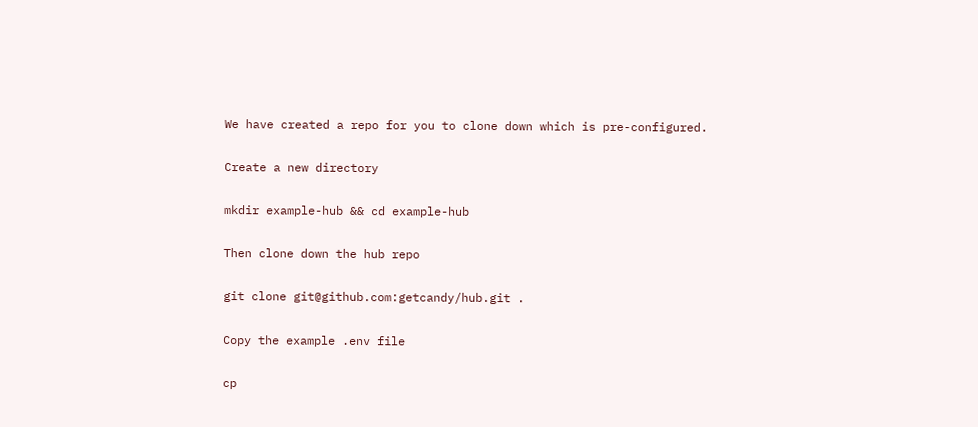We have created a repo for you to clone down which is pre-configured.

Create a new directory

mkdir example-hub && cd example-hub

Then clone down the hub repo

git clone git@github.com:getcandy/hub.git .

Copy the example .env file

cp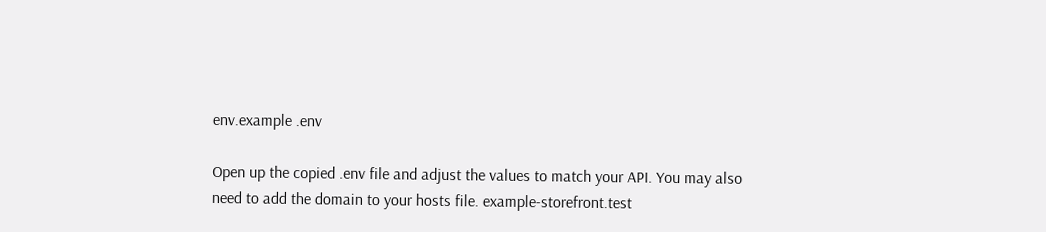env.example .env

Open up the copied .env file and adjust the values to match your API. You may also need to add the domain to your hosts file. example-storefront.test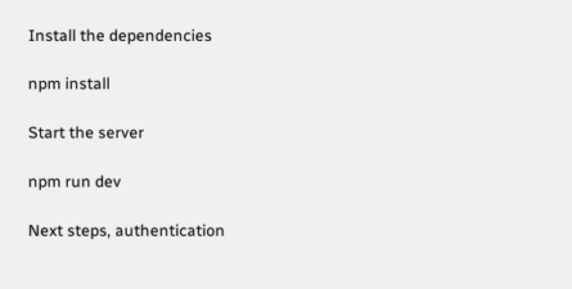Install the dependencies

npm install

Start the server

npm run dev

Next steps, authentication